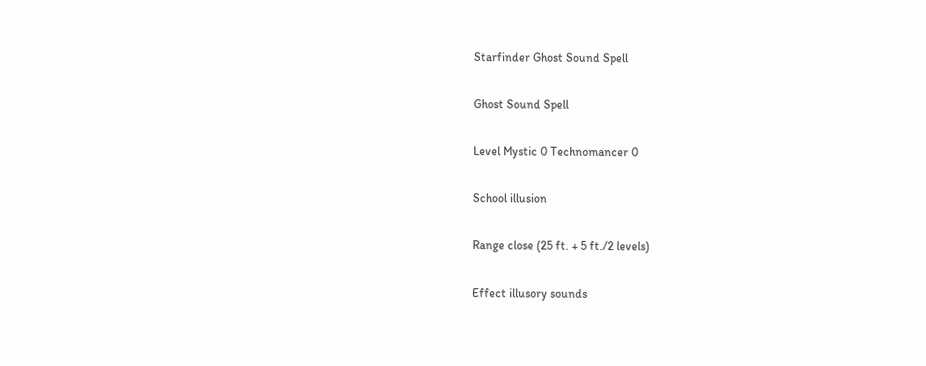Starfinder Ghost Sound Spell

Ghost Sound Spell

Level Mystic 0 Technomancer 0

School illusion

Range close (25 ft. + 5 ft./2 levels)

Effect illusory sounds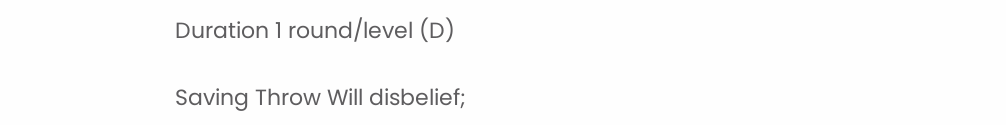Duration 1 round/level (D)

Saving Throw Will disbelief;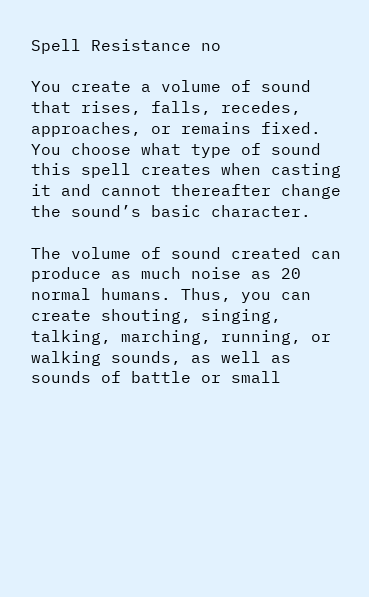Spell Resistance no

You create a volume of sound that rises, falls, recedes, approaches, or remains fixed. You choose what type of sound this spell creates when casting it and cannot thereafter change the sound’s basic character.

The volume of sound created can produce as much noise as 20 normal humans. Thus, you can create shouting, singing, talking, marching, running, or walking sounds, as well as sounds of battle or small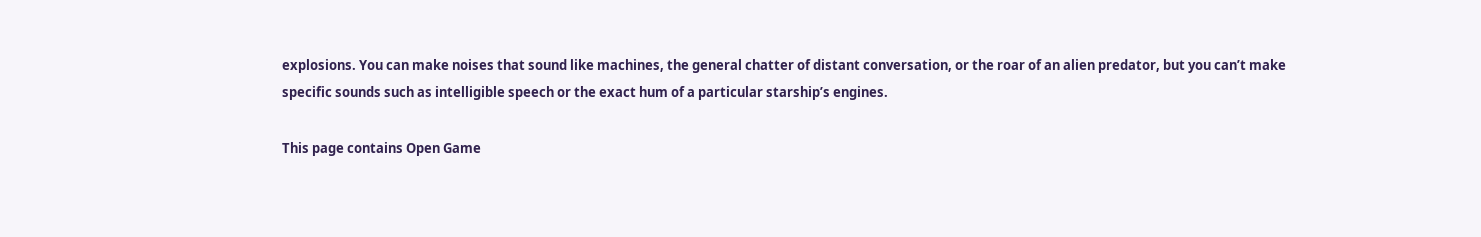explosions. You can make noises that sound like machines, the general chatter of distant conversation, or the roar of an alien predator, but you can’t make specific sounds such as intelligible speech or the exact hum of a particular starship’s engines.

This page contains Open Game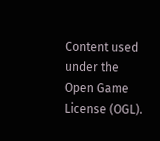Content used under the Open Game License (OGL).